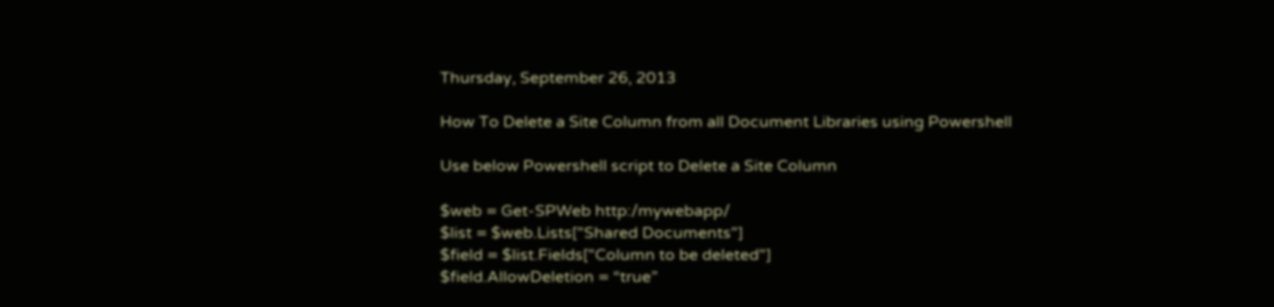Thursday, September 26, 2013

How To Delete a Site Column from all Document Libraries using Powershell

Use below Powershell script to Delete a Site Column

$web = Get-SPWeb http:/mywebapp/
$list = $web.Lists["Shared Documents"]
$field = $list.Fields["Column to be deleted"]
$field.AllowDeletion = “true”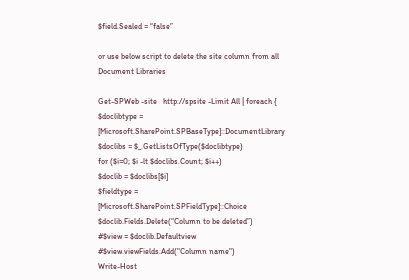$field.Sealed = “false”

or use below script to delete the site column from all Document Libraries

Get-SPWeb -site   http://spsite -Limit All | foreach {
$doclibtype = [Microsoft.SharePoint.SPBaseType]::DocumentLibrary
$doclibs = $_.GetListsOfType($doclibtype)
for ($i=0; $i -lt $doclibs.Count; $i++)
$doclib = $doclibs[$i]
$fieldtype = [Microsoft.SharePoint.SPFieldType]::Choice
$doclib.Fields.Delete(“Column to be deleted”)
#$view = $doclib.Defaultview
#$view.viewFields.Add("Column name")
Write-Host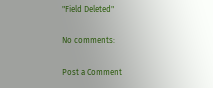"Field Deleted"

No comments:

Post a Comment